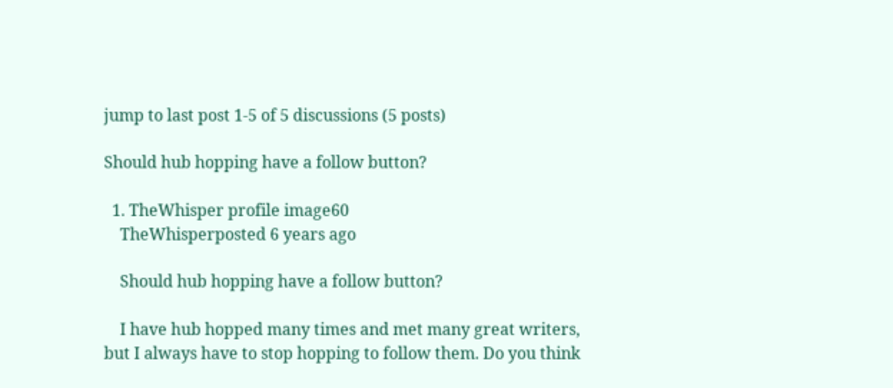jump to last post 1-5 of 5 discussions (5 posts)

Should hub hopping have a follow button?

  1. TheWhisper profile image60
    TheWhisperposted 6 years ago

    Should hub hopping have a follow button?

    I have hub hopped many times and met many great writers, but I always have to stop hopping to follow them. Do you think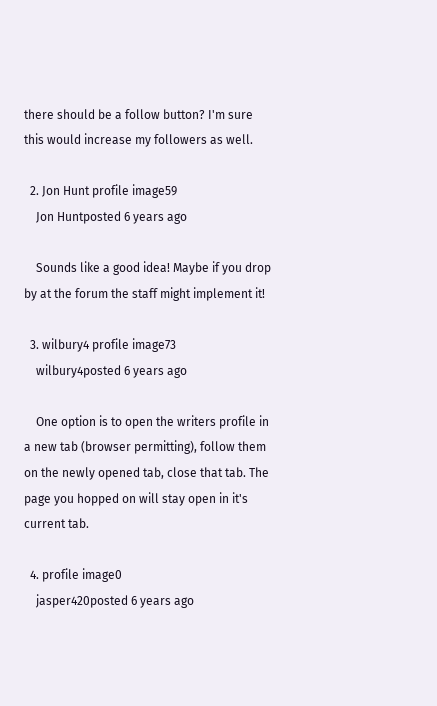there should be a follow button? I'm sure this would increase my followers as well.

  2. Jon Hunt profile image59
    Jon Huntposted 6 years ago

    Sounds like a good idea! Maybe if you drop by at the forum the staff might implement it!

  3. wilbury4 profile image73
    wilbury4posted 6 years ago

    One option is to open the writers profile in a new tab (browser permitting), follow them on the newly opened tab, close that tab. The page you hopped on will stay open in it's current tab.

  4. profile image0
    jasper420posted 6 years ago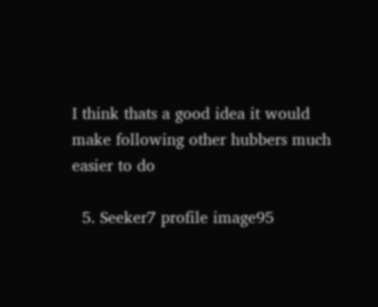I think thats a good idea it would make following other hubbers much easier to do

  5. Seeker7 profile image95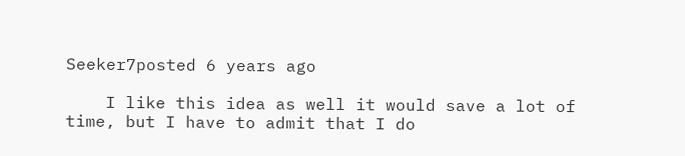Seeker7posted 6 years ago

    I like this idea as well it would save a lot of time, but I have to admit that I do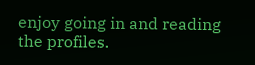enjoy going in and reading the profiles.